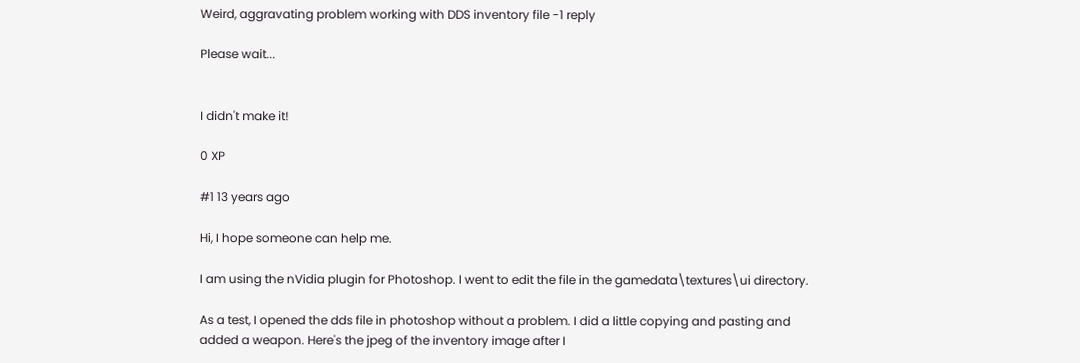Weird, aggravating problem working with DDS inventory file -1 reply

Please wait...


I didn't make it!

0 XP

#1 13 years ago

Hi, I hope someone can help me.

I am using the nVidia plugin for Photoshop. I went to edit the file in the gamedata\textures\ui directory.

As a test, I opened the dds file in photoshop without a problem. I did a little copying and pasting and added a weapon. Here's the jpeg of the inventory image after I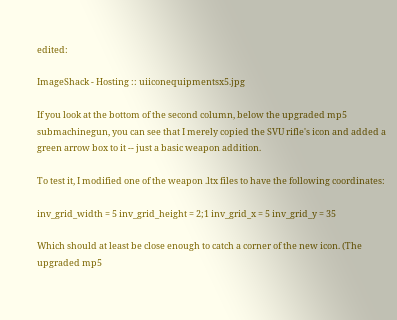edited:

ImageShack - Hosting :: uiiconequipmentsx5.jpg

If you look at the bottom of the second column, below the upgraded mp5 submachinegun, you can see that I merely copied the SVU rifle's icon and added a green arrow box to it -- just a basic weapon addition.

To test it, I modified one of the weapon .ltx files to have the following coordinates:

inv_grid_width = 5 inv_grid_height = 2;1 inv_grid_x = 5 inv_grid_y = 35

Which should at least be close enough to catch a corner of the new icon. (The upgraded mp5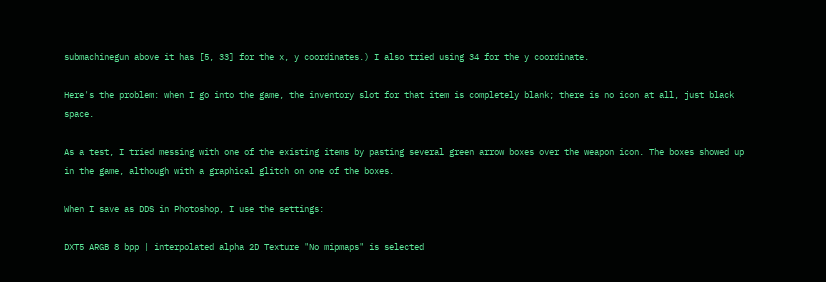submachinegun above it has [5, 33] for the x, y coordinates.) I also tried using 34 for the y coordinate.

Here's the problem: when I go into the game, the inventory slot for that item is completely blank; there is no icon at all, just black space.

As a test, I tried messing with one of the existing items by pasting several green arrow boxes over the weapon icon. The boxes showed up in the game, although with a graphical glitch on one of the boxes.

When I save as DDS in Photoshop, I use the settings:

DXT5 ARGB 8 bpp | interpolated alpha 2D Texture "No mipmaps" is selected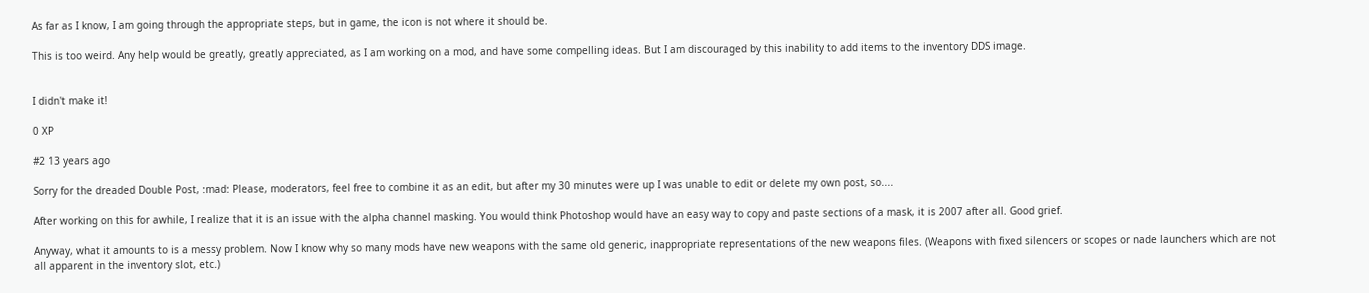As far as I know, I am going through the appropriate steps, but in game, the icon is not where it should be.

This is too weird. Any help would be greatly, greatly appreciated, as I am working on a mod, and have some compelling ideas. But I am discouraged by this inability to add items to the inventory DDS image.


I didn't make it!

0 XP

#2 13 years ago

Sorry for the dreaded Double Post, :mad: Please, moderators, feel free to combine it as an edit, but after my 30 minutes were up I was unable to edit or delete my own post, so....

After working on this for awhile, I realize that it is an issue with the alpha channel masking. You would think Photoshop would have an easy way to copy and paste sections of a mask, it is 2007 after all. Good grief.

Anyway, what it amounts to is a messy problem. Now I know why so many mods have new weapons with the same old generic, inappropriate representations of the new weapons files. (Weapons with fixed silencers or scopes or nade launchers which are not all apparent in the inventory slot, etc.)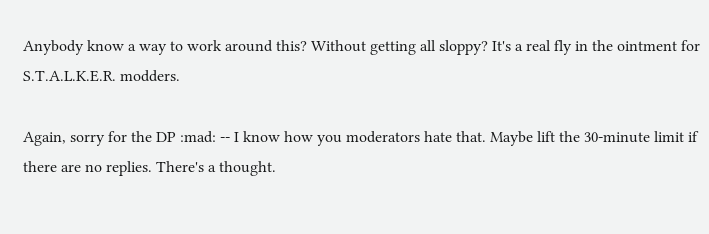Anybody know a way to work around this? Without getting all sloppy? It's a real fly in the ointment for S.T.A.L.K.E.R. modders.

Again, sorry for the DP :mad: -- I know how you moderators hate that. Maybe lift the 30-minute limit if there are no replies. There's a thought.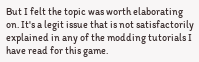But I felt the topic was worth elaborating on. It's a legit issue that is not satisfactorily explained in any of the modding tutorials I have read for this game.